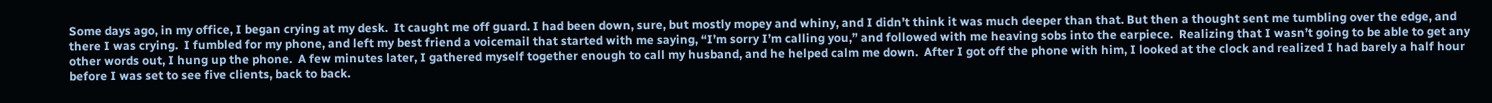Some days ago, in my office, I began crying at my desk.  It caught me off guard. I had been down, sure, but mostly mopey and whiny, and I didn’t think it was much deeper than that. But then a thought sent me tumbling over the edge, and there I was crying.  I fumbled for my phone, and left my best friend a voicemail that started with me saying, “I’m sorry I’m calling you,” and followed with me heaving sobs into the earpiece.  Realizing that I wasn’t going to be able to get any other words out, I hung up the phone.  A few minutes later, I gathered myself together enough to call my husband, and he helped calm me down.  After I got off the phone with him, I looked at the clock and realized I had barely a half hour before I was set to see five clients, back to back.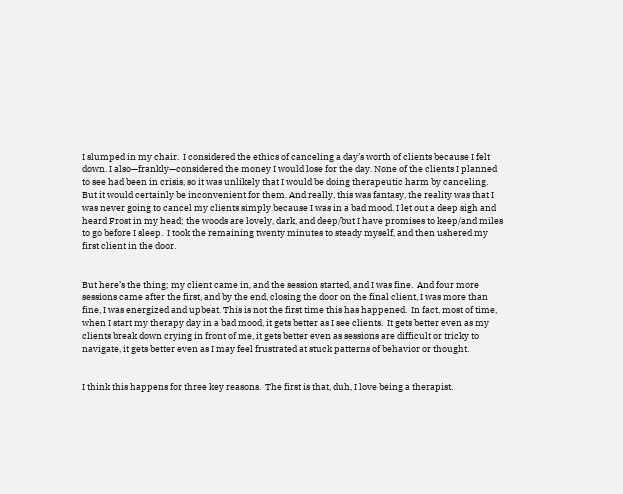I slumped in my chair.  I considered the ethics of canceling a day’s worth of clients because I felt down. I also—frankly—considered the money I would lose for the day. None of the clients I planned to see had been in crisis, so it was unlikely that I would be doing therapeutic harm by canceling. But it would certainly be inconvenient for them. And really, this was fantasy, the reality was that I was never going to cancel my clients simply because I was in a bad mood. I let out a deep sigh and heard Frost in my head; the woods are lovely, dark, and deep/but I have promises to keep/and miles to go before I sleep.  I took the remaining twenty minutes to steady myself, and then ushered my first client in the door.


But here’s the thing; my client came in, and the session started, and I was fine.  And four more sessions came after the first, and by the end, closing the door on the final client, I was more than fine, I was energized and upbeat. This is not the first time this has happened.  In fact, most of time, when I start my therapy day in a bad mood, it gets better as I see clients.  It gets better even as my clients break down crying in front of me, it gets better even as sessions are difficult or tricky to navigate, it gets better even as I may feel frustrated at stuck patterns of behavior or thought.


I think this happens for three key reasons.  The first is that, duh, I love being a therapist.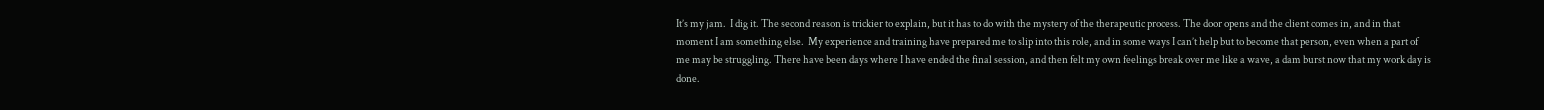It’s my jam.  I dig it. The second reason is trickier to explain, but it has to do with the mystery of the therapeutic process. The door opens and the client comes in, and in that moment I am something else.  My experience and training have prepared me to slip into this role, and in some ways I can’t help but to become that person, even when a part of me may be struggling. There have been days where I have ended the final session, and then felt my own feelings break over me like a wave, a dam burst now that my work day is done.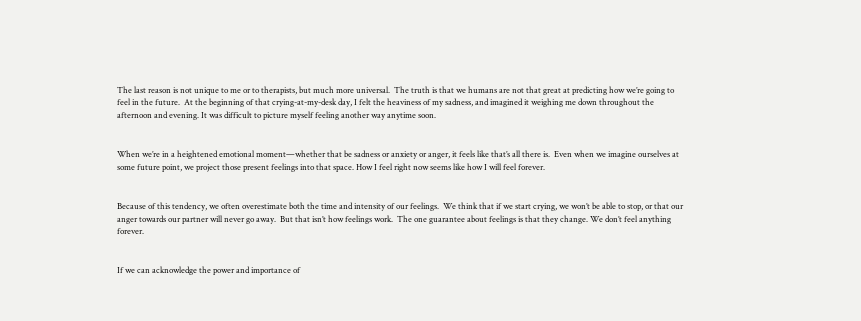The last reason is not unique to me or to therapists, but much more universal.  The truth is that we humans are not that great at predicting how we’re going to feel in the future.  At the beginning of that crying-at-my-desk day, I felt the heaviness of my sadness, and imagined it weighing me down throughout the afternoon and evening. It was difficult to picture myself feeling another way anytime soon.


When we’re in a heightened emotional moment—whether that be sadness or anxiety or anger, it feels like that’s all there is.  Even when we imagine ourselves at some future point, we project those present feelings into that space. How I feel right now seems like how I will feel forever.


Because of this tendency, we often overestimate both the time and intensity of our feelings.  We think that if we start crying, we won’t be able to stop, or that our anger towards our partner will never go away.  But that isn’t how feelings work.  The one guarantee about feelings is that they change. We don’t feel anything forever.


If we can acknowledge the power and importance of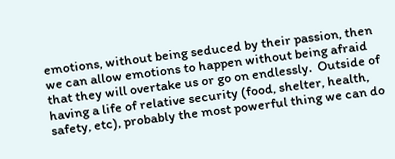emotions, without being seduced by their passion, then we can allow emotions to happen without being afraid that they will overtake us or go on endlessly.  Outside of having a life of relative security (food, shelter, health, safety, etc), probably the most powerful thing we can do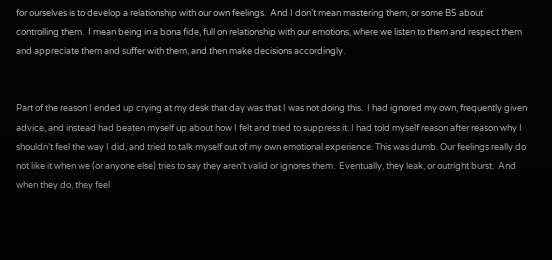for ourselves is to develop a relationship with our own feelings.  And I don’t mean mastering them, or some BS about controlling them.  I mean being in a bona fide, full on relationship with our emotions, where we listen to them and respect them and appreciate them and suffer with them, and then make decisions accordingly.


Part of the reason I ended up crying at my desk that day was that I was not doing this.  I had ignored my own, frequently given advice, and instead had beaten myself up about how I felt and tried to suppress it. I had told myself reason after reason why I shouldn’t feel the way I did, and tried to talk myself out of my own emotional experience. This was dumb. Our feelings really do not like it when we (or anyone else) tries to say they aren’t valid or ignores them.  Eventually, they leak, or outright burst.  And when they do, they feel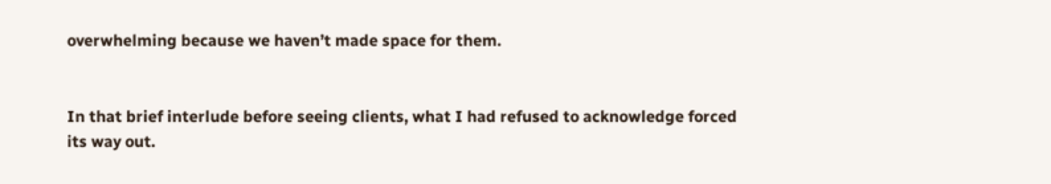overwhelming because we haven’t made space for them.


In that brief interlude before seeing clients, what I had refused to acknowledge forced its way out.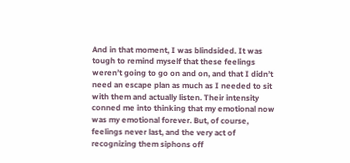And in that moment, I was blindsided. It was tough to remind myself that these feelings weren’t going to go on and on, and that I didn’t need an escape plan as much as I needed to sit with them and actually listen. Their intensity conned me into thinking that my emotional now was my emotional forever. But, of course, feelings never last, and the very act of recognizing them siphons off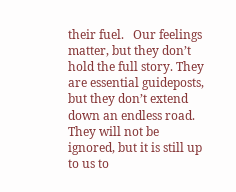their fuel.   Our feelings matter, but they don’t hold the full story. They are essential guideposts, but they don’t extend down an endless road.  They will not be ignored, but it is still up to us to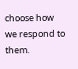choose how we respond to them.